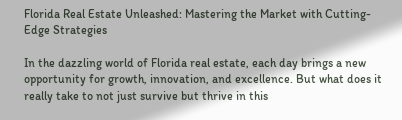Florida Real Estate Unleashed: Mastering the Market with Cutting-Edge Strategies

In the dazzling world of Florida real estate, each day brings a new opportunity for growth, innovation, and excellence. But what does it really take to not just survive but thrive in this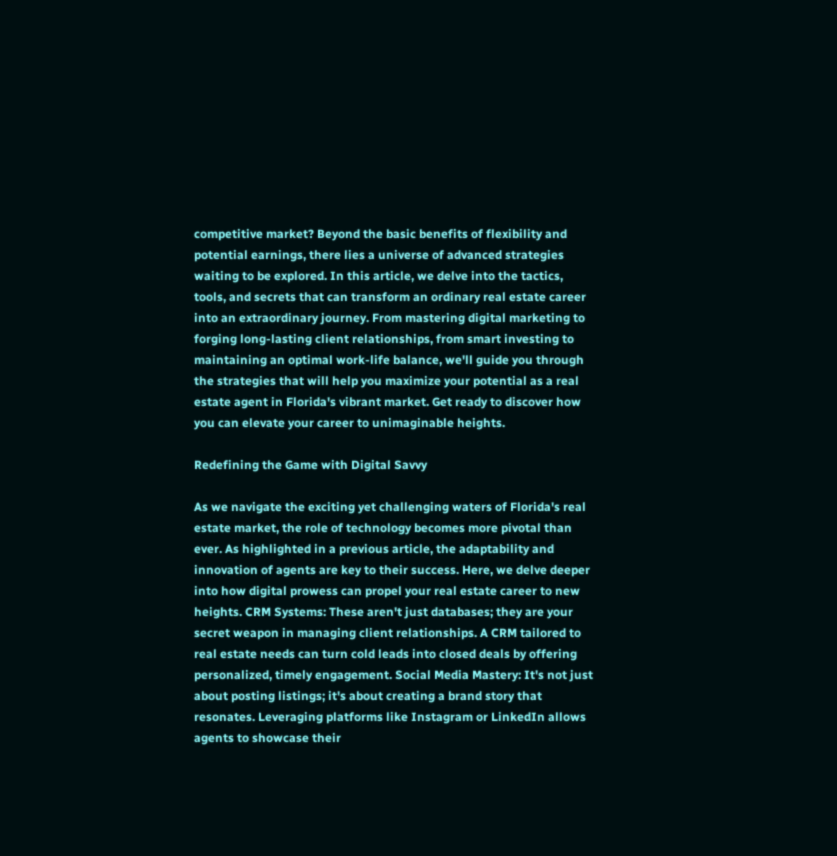competitive market? Beyond the basic benefits of flexibility and potential earnings, there lies a universe of advanced strategies waiting to be explored. In this article, we delve into the tactics, tools, and secrets that can transform an ordinary real estate career into an extraordinary journey. From mastering digital marketing to forging long-lasting client relationships, from smart investing to maintaining an optimal work-life balance, we'll guide you through the strategies that will help you maximize your potential as a real estate agent in Florida's vibrant market. Get ready to discover how you can elevate your career to unimaginable heights.

Redefining the Game with Digital Savvy

As we navigate the exciting yet challenging waters of Florida's real estate market, the role of technology becomes more pivotal than ever. As highlighted in a previous article, the adaptability and innovation of agents are key to their success. Here, we delve deeper into how digital prowess can propel your real estate career to new heights. CRM Systems: These aren't just databases; they are your secret weapon in managing client relationships. A CRM tailored to real estate needs can turn cold leads into closed deals by offering personalized, timely engagement. Social Media Mastery: It's not just about posting listings; it's about creating a brand story that resonates. Leveraging platforms like Instagram or LinkedIn allows agents to showcase their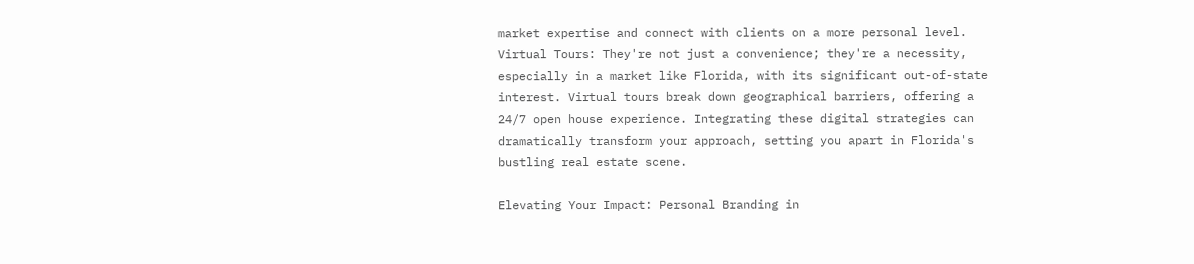market expertise and connect with clients on a more personal level. Virtual Tours: They're not just a convenience; they're a necessity, especially in a market like Florida, with its significant out-of-state interest. Virtual tours break down geographical barriers, offering a 24/7 open house experience. Integrating these digital strategies can dramatically transform your approach, setting you apart in Florida's bustling real estate scene.

Elevating Your Impact: Personal Branding in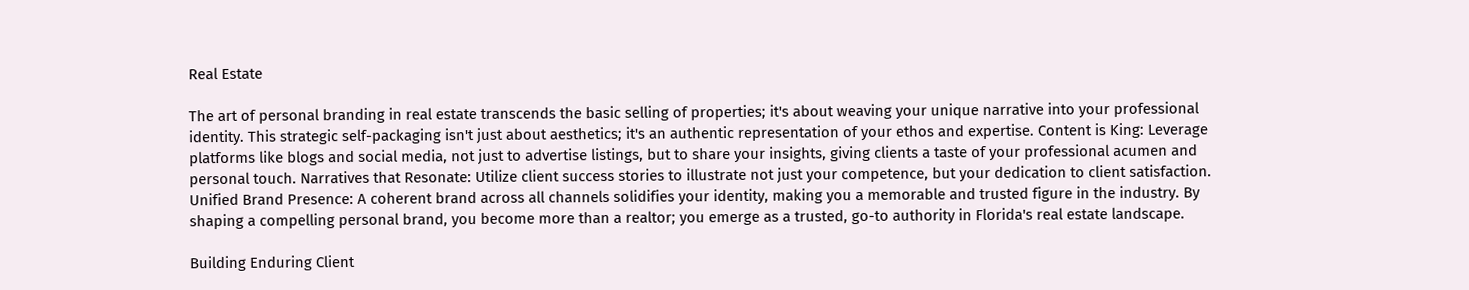Real Estate

The art of personal branding in real estate transcends the basic selling of properties; it's about weaving your unique narrative into your professional identity. This strategic self-packaging isn't just about aesthetics; it's an authentic representation of your ethos and expertise. Content is King: Leverage platforms like blogs and social media, not just to advertise listings, but to share your insights, giving clients a taste of your professional acumen and personal touch. Narratives that Resonate: Utilize client success stories to illustrate not just your competence, but your dedication to client satisfaction. Unified Brand Presence: A coherent brand across all channels solidifies your identity, making you a memorable and trusted figure in the industry. By shaping a compelling personal brand, you become more than a realtor; you emerge as a trusted, go-to authority in Florida's real estate landscape.

Building Enduring Client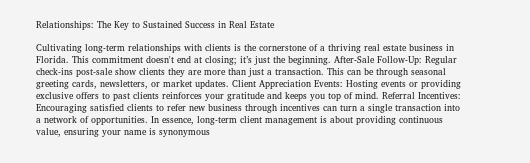Relationships: The Key to Sustained Success in Real Estate

Cultivating long-term relationships with clients is the cornerstone of a thriving real estate business in Florida. This commitment doesn't end at closing; it’s just the beginning. After-Sale Follow-Up: Regular check-ins post-sale show clients they are more than just a transaction. This can be through seasonal greeting cards, newsletters, or market updates. Client Appreciation Events: Hosting events or providing exclusive offers to past clients reinforces your gratitude and keeps you top of mind. Referral Incentives: Encouraging satisfied clients to refer new business through incentives can turn a single transaction into a network of opportunities. In essence, long-term client management is about providing continuous value, ensuring your name is synonymous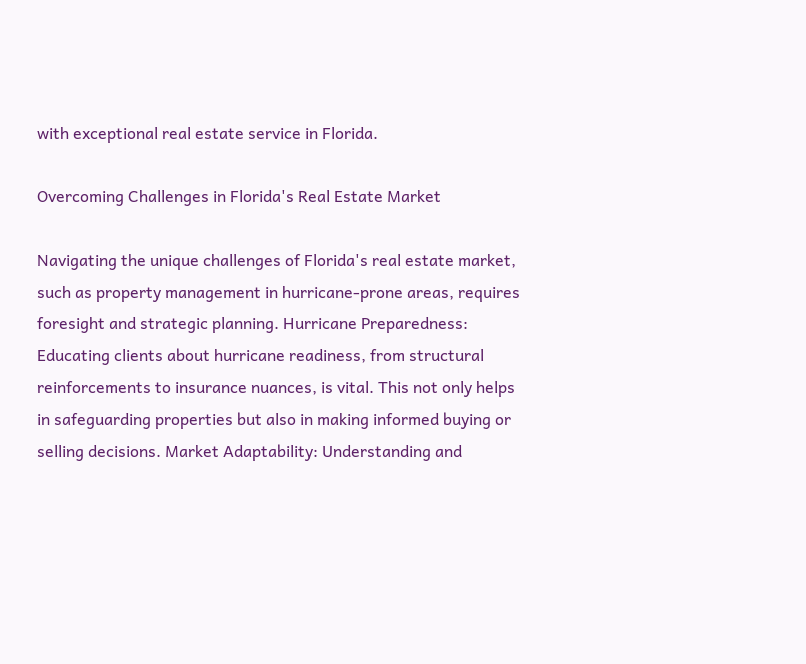with exceptional real estate service in Florida.

Overcoming Challenges in Florida's Real Estate Market

Navigating the unique challenges of Florida's real estate market, such as property management in hurricane-prone areas, requires foresight and strategic planning. Hurricane Preparedness: Educating clients about hurricane readiness, from structural reinforcements to insurance nuances, is vital. This not only helps in safeguarding properties but also in making informed buying or selling decisions. Market Adaptability: Understanding and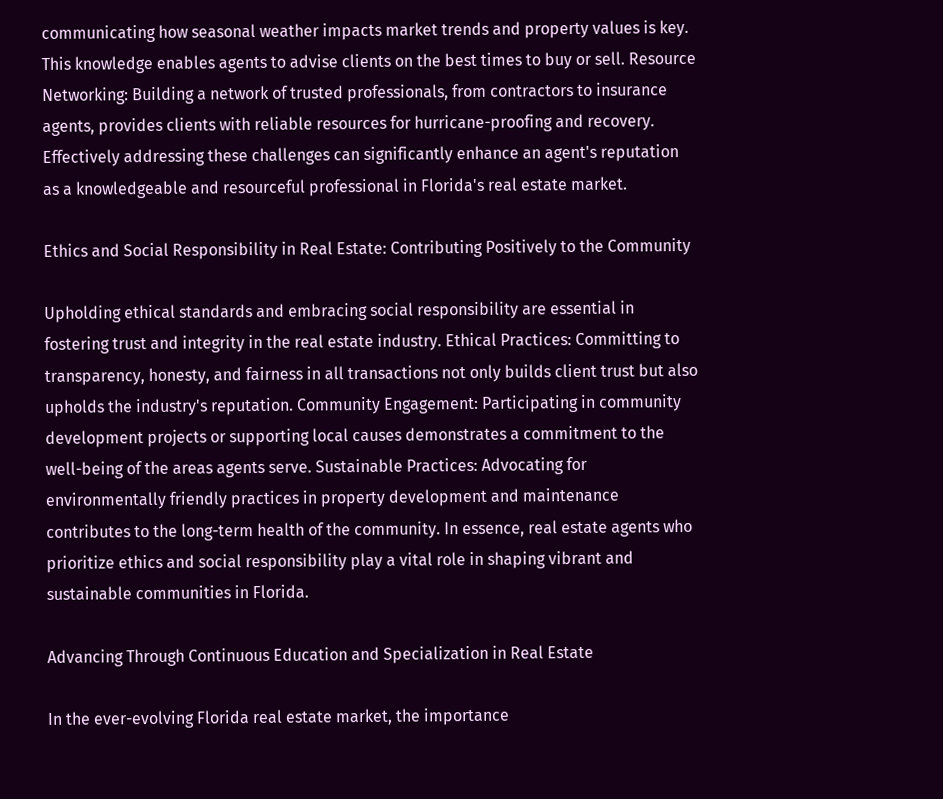communicating how seasonal weather impacts market trends and property values is key. This knowledge enables agents to advise clients on the best times to buy or sell. Resource Networking: Building a network of trusted professionals, from contractors to insurance agents, provides clients with reliable resources for hurricane-proofing and recovery. Effectively addressing these challenges can significantly enhance an agent's reputation as a knowledgeable and resourceful professional in Florida's real estate market.

Ethics and Social Responsibility in Real Estate: Contributing Positively to the Community

Upholding ethical standards and embracing social responsibility are essential in fostering trust and integrity in the real estate industry. Ethical Practices: Committing to transparency, honesty, and fairness in all transactions not only builds client trust but also upholds the industry's reputation. Community Engagement: Participating in community development projects or supporting local causes demonstrates a commitment to the well-being of the areas agents serve. Sustainable Practices: Advocating for environmentally friendly practices in property development and maintenance contributes to the long-term health of the community. In essence, real estate agents who prioritize ethics and social responsibility play a vital role in shaping vibrant and sustainable communities in Florida.

Advancing Through Continuous Education and Specialization in Real Estate

In the ever-evolving Florida real estate market, the importance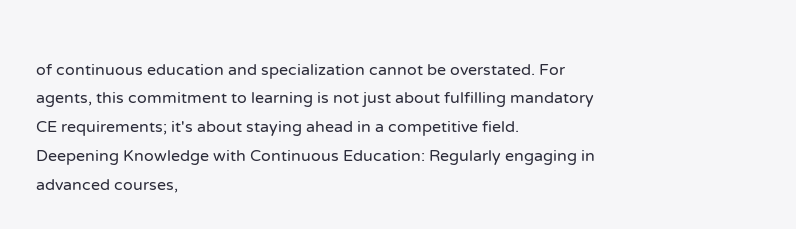of continuous education and specialization cannot be overstated. For agents, this commitment to learning is not just about fulfilling mandatory CE requirements; it's about staying ahead in a competitive field. Deepening Knowledge with Continuous Education: Regularly engaging in advanced courses,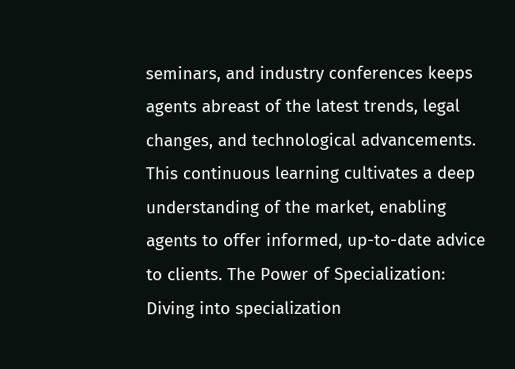seminars, and industry conferences keeps agents abreast of the latest trends, legal changes, and technological advancements. This continuous learning cultivates a deep understanding of the market, enabling agents to offer informed, up-to-date advice to clients. The Power of Specialization: Diving into specialization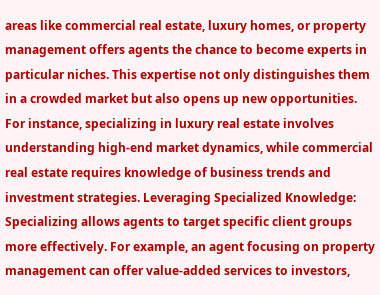areas like commercial real estate, luxury homes, or property management offers agents the chance to become experts in particular niches. This expertise not only distinguishes them in a crowded market but also opens up new opportunities. For instance, specializing in luxury real estate involves understanding high-end market dynamics, while commercial real estate requires knowledge of business trends and investment strategies. Leveraging Specialized Knowledge: Specializing allows agents to target specific client groups more effectively. For example, an agent focusing on property management can offer value-added services to investors,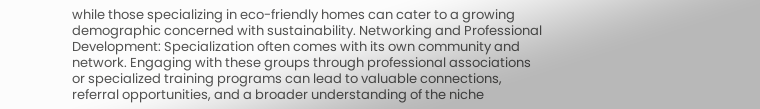while those specializing in eco-friendly homes can cater to a growing demographic concerned with sustainability. Networking and Professional Development: Specialization often comes with its own community and network. Engaging with these groups through professional associations or specialized training programs can lead to valuable connections, referral opportunities, and a broader understanding of the niche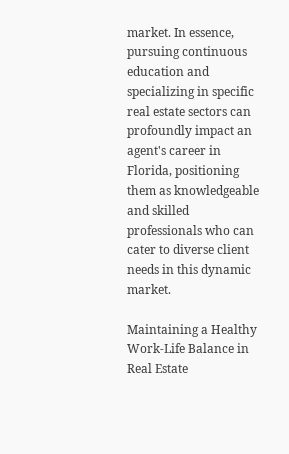market. In essence, pursuing continuous education and specializing in specific real estate sectors can profoundly impact an agent's career in Florida, positioning them as knowledgeable and skilled professionals who can cater to diverse client needs in this dynamic market.

Maintaining a Healthy Work-Life Balance in Real Estate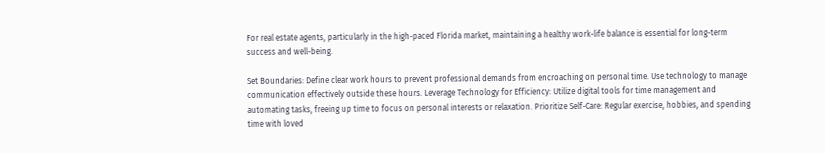For real estate agents, particularly in the high-paced Florida market, maintaining a healthy work-life balance is essential for long-term success and well-being.

Set Boundaries: Define clear work hours to prevent professional demands from encroaching on personal time. Use technology to manage communication effectively outside these hours. Leverage Technology for Efficiency: Utilize digital tools for time management and automating tasks, freeing up time to focus on personal interests or relaxation. Prioritize Self-Care: Regular exercise, hobbies, and spending time with loved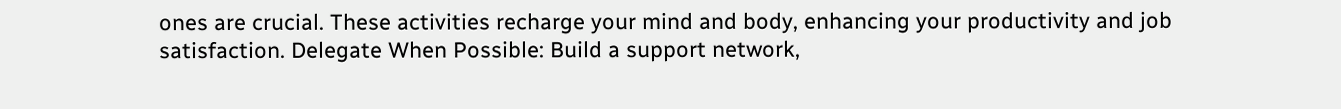ones are crucial. These activities recharge your mind and body, enhancing your productivity and job satisfaction. Delegate When Possible: Build a support network,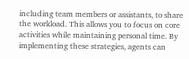including team members or assistants, to share the workload. This allows you to focus on core activities while maintaining personal time. By implementing these strategies, agents can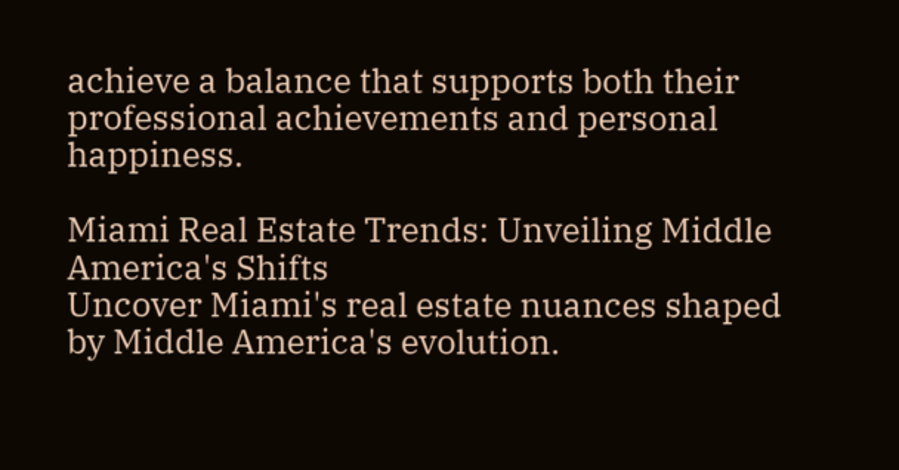achieve a balance that supports both their professional achievements and personal happiness.

Miami Real Estate Trends: Unveiling Middle America's Shifts
Uncover Miami's real estate nuances shaped by Middle America's evolution.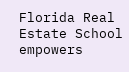Florida Real Estate School empowers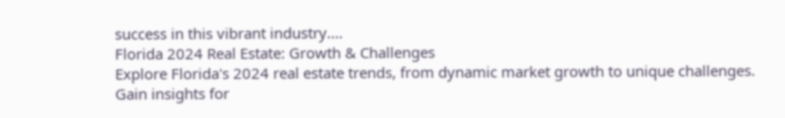success in this vibrant industry....
Florida 2024 Real Estate: Growth & Challenges
Explore Florida's 2024 real estate trends, from dynamic market growth to unique challenges. Gain insights for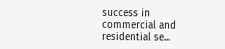success in commercial and residential se...